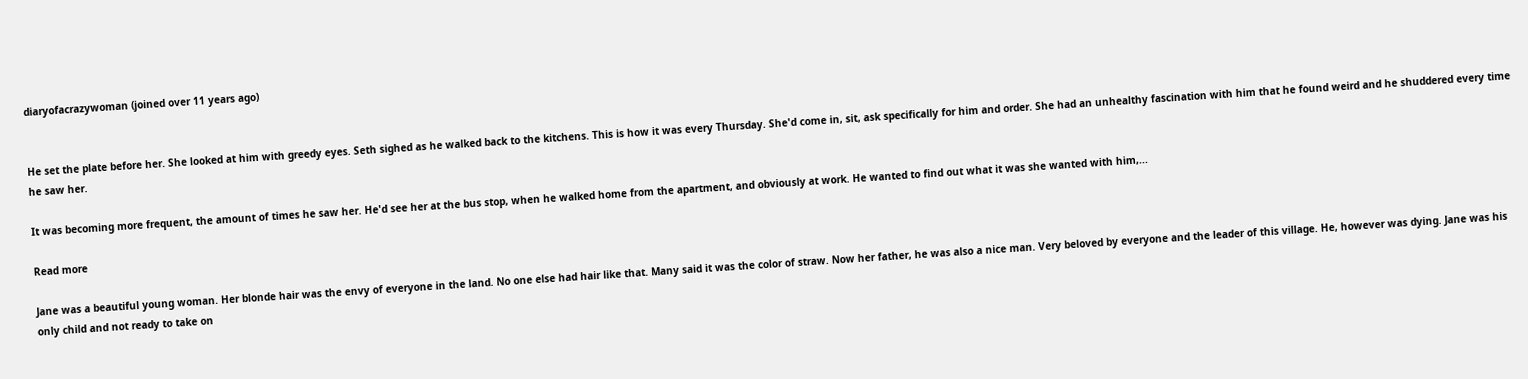diaryofacrazywoman (joined over 11 years ago)


He set the plate before her. She looked at him with greedy eyes. Seth sighed as he walked back to the kitchens. This is how it was every Thursday. She'd come in, sit, ask specifically for him and order. She had an unhealthy fascination with him that he found weird and he shuddered every time he saw her.

It was becoming more frequent, the amount of times he saw her. He'd see her at the bus stop, when he walked home from the apartment, and obviously at work. He wanted to find out what it was she wanted with him,...

Read more

Jane was a beautiful young woman. Her blonde hair was the envy of everyone in the land. No one else had hair like that. Many said it was the color of straw. Now her father, he was also a nice man. Very beloved by everyone and the leader of this village. He, however was dying. Jane was his only child and not ready to take on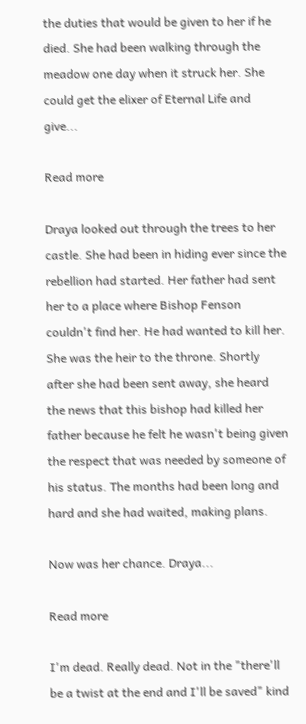the duties that would be given to her if he died. She had been walking through the meadow one day when it struck her. She could get the elixer of Eternal Life and give...

Read more

Draya looked out through the trees to her castle. She had been in hiding ever since the rebellion had started. Her father had sent her to a place where Bishop Fenson couldn't find her. He had wanted to kill her. She was the heir to the throne. Shortly after she had been sent away, she heard the news that this bishop had killed her father because he felt he wasn't being given the respect that was needed by someone of his status. The months had been long and hard and she had waited, making plans.

Now was her chance. Draya...

Read more

I'm dead. Really dead. Not in the "there'll be a twist at the end and I'll be saved" kind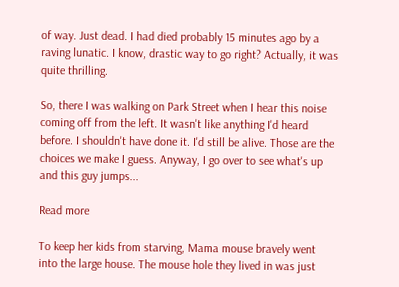of way. Just dead. I had died probably 15 minutes ago by a raving lunatic. I know, drastic way to go right? Actually, it was quite thrilling.

So, there I was walking on Park Street when I hear this noise coming off from the left. It wasn't like anything I'd heard before. I shouldn't have done it. I'd still be alive. Those are the choices we make I guess. Anyway, I go over to see what's up and this guy jumps...

Read more

To keep her kids from starving, Mama mouse bravely went into the large house. The mouse hole they lived in was just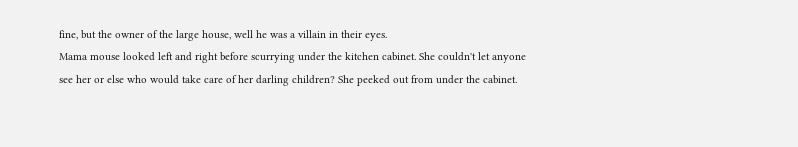fine, but the owner of the large house, well he was a villain in their eyes.
Mama mouse looked left and right before scurrying under the kitchen cabinet. She couldn't let anyone see her or else who would take care of her darling children? She peeked out from under the cabinet.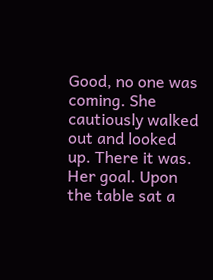Good, no one was coming. She cautiously walked out and looked up. There it was. Her goal. Upon the table sat a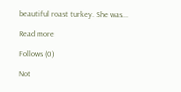beautiful roast turkey. She was...

Read more

Follows (0)

Not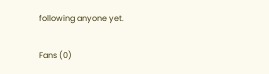following anyone yet.

Fans (0)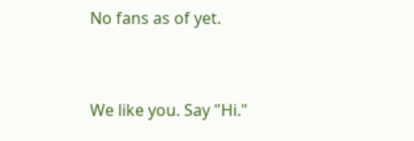No fans as of yet.


We like you. Say "Hi."